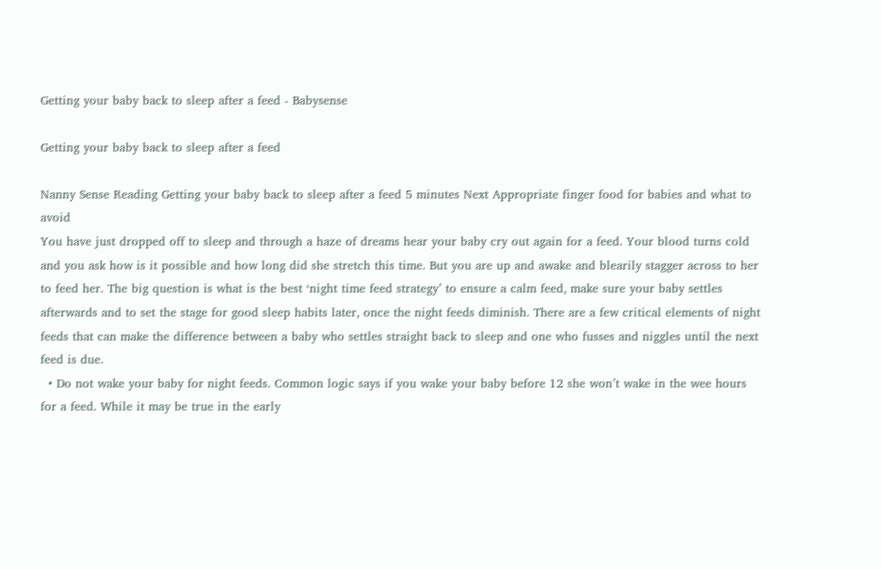Getting your baby back to sleep after a feed - Babysense

Getting your baby back to sleep after a feed

Nanny Sense Reading Getting your baby back to sleep after a feed 5 minutes Next Appropriate finger food for babies and what to avoid
You have just dropped off to sleep and through a haze of dreams hear your baby cry out again for a feed. Your blood turns cold and you ask how is it possible and how long did she stretch this time. But you are up and awake and blearily stagger across to her to feed her. The big question is what is the best ‘night time feed strategy’ to ensure a calm feed, make sure your baby settles afterwards and to set the stage for good sleep habits later, once the night feeds diminish. There are a few critical elements of night feeds that can make the difference between a baby who settles straight back to sleep and one who fusses and niggles until the next feed is due.
  • Do not wake your baby for night feeds. Common logic says if you wake your baby before 12 she won’t wake in the wee hours for a feed. While it may be true in the early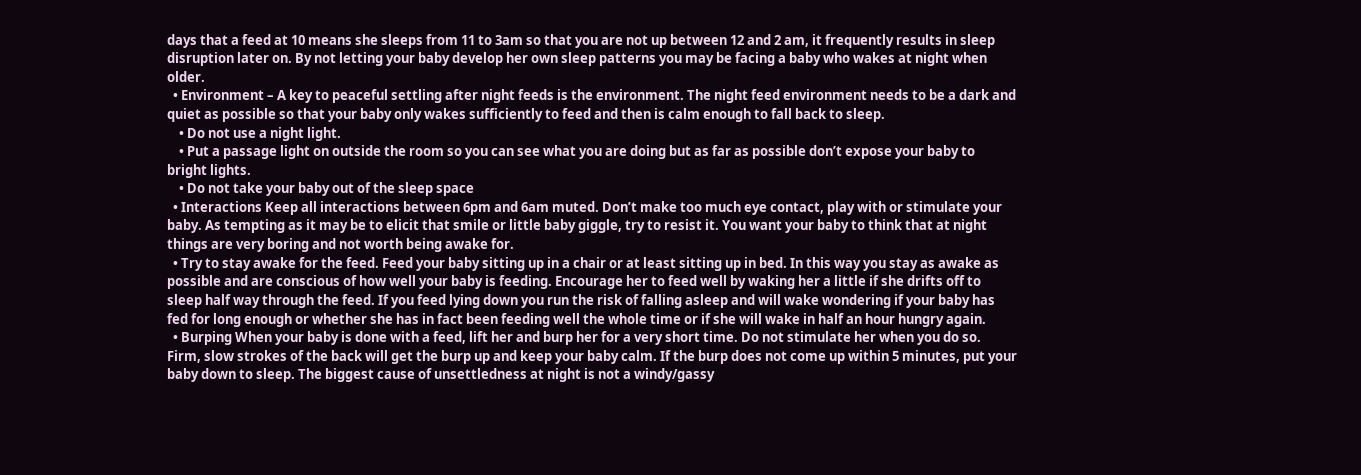days that a feed at 10 means she sleeps from 11 to 3am so that you are not up between 12 and 2 am, it frequently results in sleep disruption later on. By not letting your baby develop her own sleep patterns you may be facing a baby who wakes at night when older.
  • Environment – A key to peaceful settling after night feeds is the environment. The night feed environment needs to be a dark and quiet as possible so that your baby only wakes sufficiently to feed and then is calm enough to fall back to sleep.
    • Do not use a night light.
    • Put a passage light on outside the room so you can see what you are doing but as far as possible don’t expose your baby to bright lights.
    • Do not take your baby out of the sleep space
  • Interactions Keep all interactions between 6pm and 6am muted. Don’t make too much eye contact, play with or stimulate your baby. As tempting as it may be to elicit that smile or little baby giggle, try to resist it. You want your baby to think that at night things are very boring and not worth being awake for.
  • Try to stay awake for the feed. Feed your baby sitting up in a chair or at least sitting up in bed. In this way you stay as awake as possible and are conscious of how well your baby is feeding. Encourage her to feed well by waking her a little if she drifts off to sleep half way through the feed. If you feed lying down you run the risk of falling asleep and will wake wondering if your baby has fed for long enough or whether she has in fact been feeding well the whole time or if she will wake in half an hour hungry again.
  • Burping When your baby is done with a feed, lift her and burp her for a very short time. Do not stimulate her when you do so. Firm, slow strokes of the back will get the burp up and keep your baby calm. If the burp does not come up within 5 minutes, put your baby down to sleep. The biggest cause of unsettledness at night is not a windy/gassy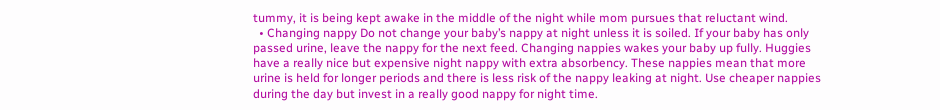tummy, it is being kept awake in the middle of the night while mom pursues that reluctant wind.
  • Changing nappy Do not change your baby’s nappy at night unless it is soiled. If your baby has only passed urine, leave the nappy for the next feed. Changing nappies wakes your baby up fully. Huggies have a really nice but expensive night nappy with extra absorbency. These nappies mean that more urine is held for longer periods and there is less risk of the nappy leaking at night. Use cheaper nappies during the day but invest in a really good nappy for night time.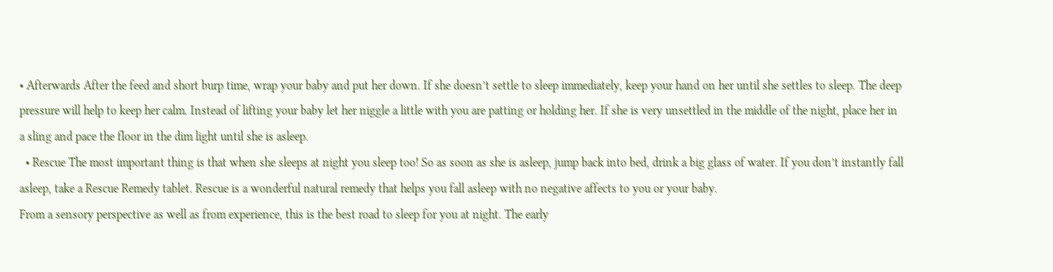• Afterwards After the feed and short burp time, wrap your baby and put her down. If she doesn’t settle to sleep immediately, keep your hand on her until she settles to sleep. The deep pressure will help to keep her calm. Instead of lifting your baby let her niggle a little with you are patting or holding her. If she is very unsettled in the middle of the night, place her in a sling and pace the floor in the dim light until she is asleep.
  • Rescue The most important thing is that when she sleeps at night you sleep too! So as soon as she is asleep, jump back into bed, drink a big glass of water. If you don’t instantly fall asleep, take a Rescue Remedy tablet. Rescue is a wonderful natural remedy that helps you fall asleep with no negative affects to you or your baby.
From a sensory perspective as well as from experience, this is the best road to sleep for you at night. The early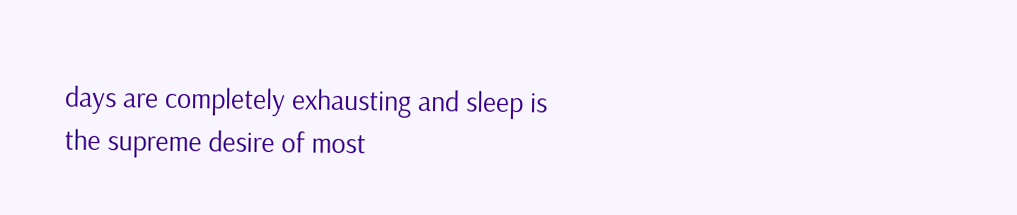days are completely exhausting and sleep is the supreme desire of most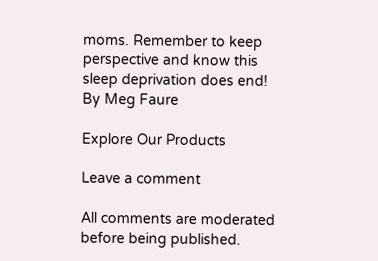moms. Remember to keep perspective and know this sleep deprivation does end! By Meg Faure

Explore Our Products

Leave a comment

All comments are moderated before being published.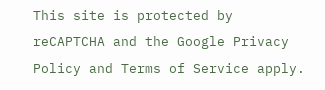This site is protected by reCAPTCHA and the Google Privacy Policy and Terms of Service apply.